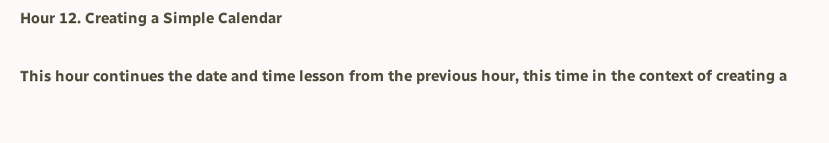Hour 12. Creating a Simple Calendar

This hour continues the date and time lesson from the previous hour, this time in the context of creating a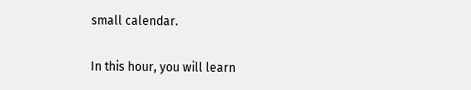small calendar.

In this hour, you will learn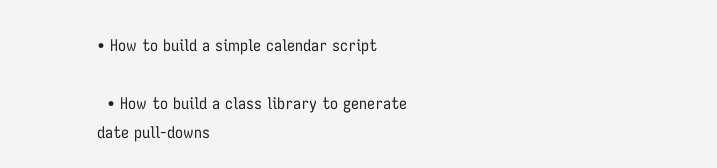• How to build a simple calendar script

  • How to build a class library to generate date pull-downs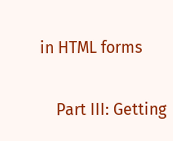in HTML forms

    Part III: Getting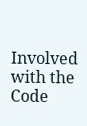Involved with the Code